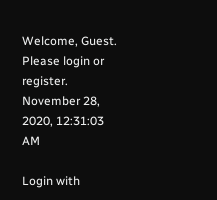Welcome, Guest. Please login or register.
November 28, 2020, 12:31:03 AM

Login with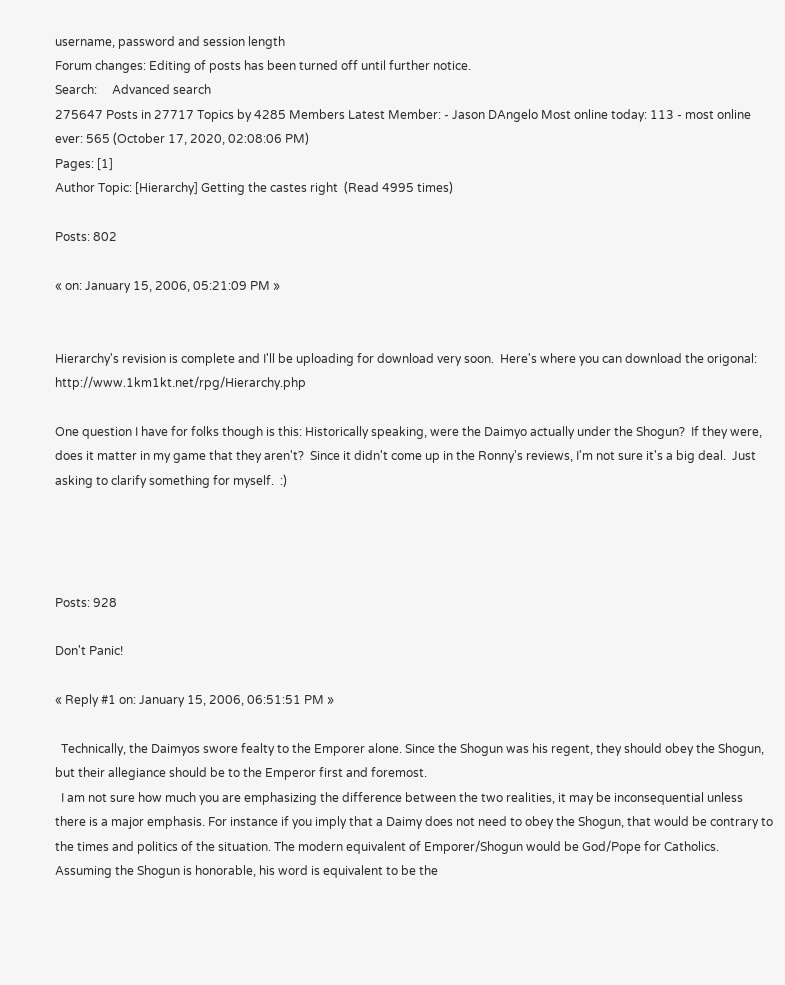username, password and session length
Forum changes: Editing of posts has been turned off until further notice.
Search:     Advanced search
275647 Posts in 27717 Topics by 4285 Members Latest Member: - Jason DAngelo Most online today: 113 - most online ever: 565 (October 17, 2020, 02:08:06 PM)
Pages: [1]
Author Topic: [Hierarchy] Getting the castes right  (Read 4995 times)

Posts: 802

« on: January 15, 2006, 05:21:09 PM »


Hierarchy's revision is complete and I'll be uploading for download very soon.  Here's where you can download the origonal: http://www.1km1kt.net/rpg/Hierarchy.php

One question I have for folks though is this: Historically speaking, were the Daimyo actually under the Shogun?  If they were, does it matter in my game that they aren't?  Since it didn't come up in the Ronny's reviews, I'm not sure it's a big deal.  Just asking to clarify something for myself.  :)




Posts: 928

Don't Panic!

« Reply #1 on: January 15, 2006, 06:51:51 PM »

  Technically, the Daimyos swore fealty to the Emporer alone. Since the Shogun was his regent, they should obey the Shogun, but their allegiance should be to the Emperor first and foremost.
  I am not sure how much you are emphasizing the difference between the two realities, it may be inconsequential unless there is a major emphasis. For instance if you imply that a Daimy does not need to obey the Shogun, that would be contrary to the times and politics of the situation. The modern equivalent of Emporer/Shogun would be God/Pope for Catholics. Assuming the Shogun is honorable, his word is equivalent to be the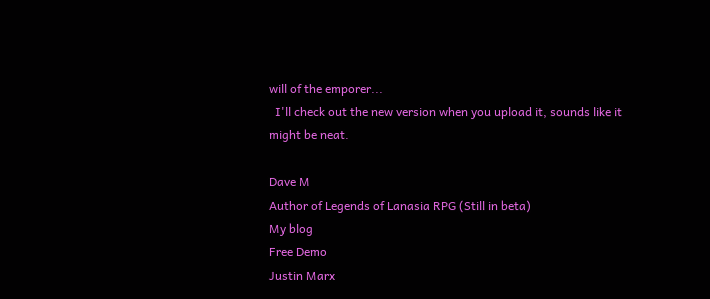will of the emporer...
  I'll check out the new version when you upload it, sounds like it might be neat.

Dave M
Author of Legends of Lanasia RPG (Still in beta)
My blog
Free Demo
Justin Marx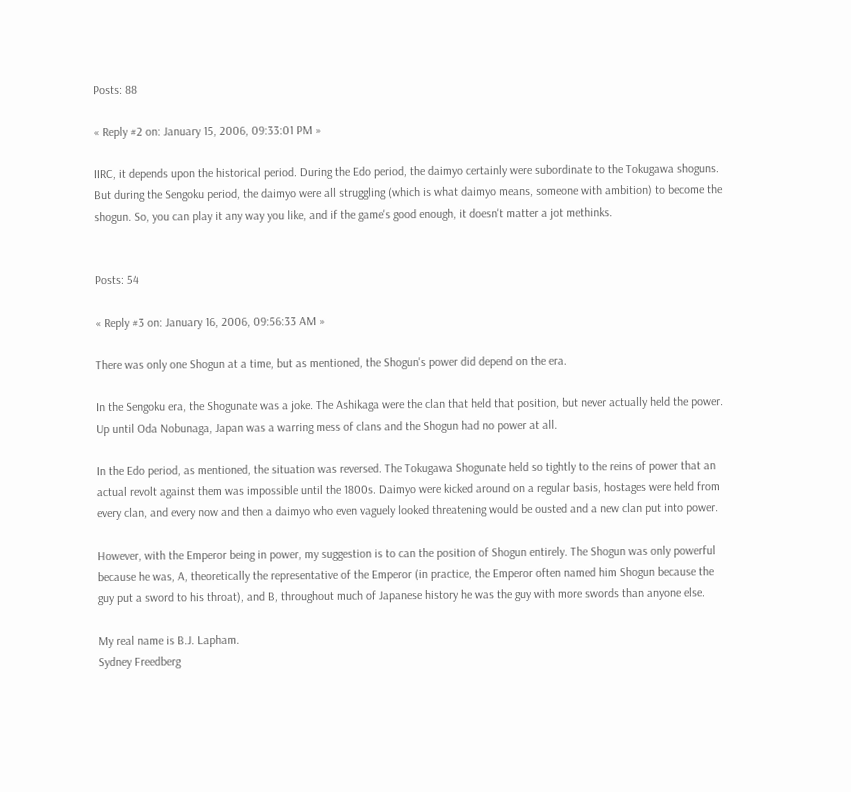Posts: 88

« Reply #2 on: January 15, 2006, 09:33:01 PM »

IIRC, it depends upon the historical period. During the Edo period, the daimyo certainly were subordinate to the Tokugawa shoguns. But during the Sengoku period, the daimyo were all struggling (which is what daimyo means, someone with ambition) to become the shogun. So, you can play it any way you like, and if the game's good enough, it doesn't matter a jot methinks.


Posts: 54

« Reply #3 on: January 16, 2006, 09:56:33 AM »

There was only one Shogun at a time, but as mentioned, the Shogun's power did depend on the era.

In the Sengoku era, the Shogunate was a joke. The Ashikaga were the clan that held that position, but never actually held the power. Up until Oda Nobunaga, Japan was a warring mess of clans and the Shogun had no power at all.

In the Edo period, as mentioned, the situation was reversed. The Tokugawa Shogunate held so tightly to the reins of power that an actual revolt against them was impossible until the 1800s. Daimyo were kicked around on a regular basis, hostages were held from every clan, and every now and then a daimyo who even vaguely looked threatening would be ousted and a new clan put into power.

However, with the Emperor being in power, my suggestion is to can the position of Shogun entirely. The Shogun was only powerful because he was, A, theoretically the representative of the Emperor (in practice, the Emperor often named him Shogun because the guy put a sword to his throat), and B, throughout much of Japanese history he was the guy with more swords than anyone else.

My real name is B.J. Lapham.
Sydney Freedberg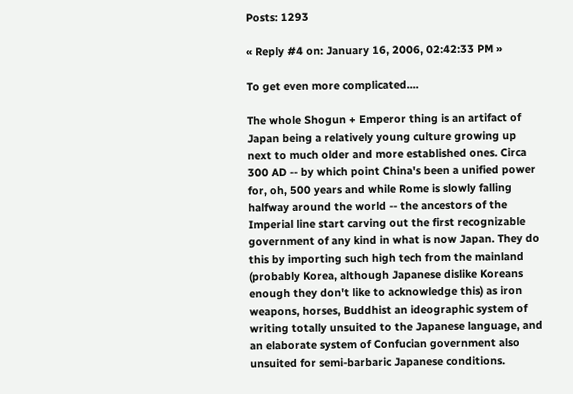Posts: 1293

« Reply #4 on: January 16, 2006, 02:42:33 PM »

To get even more complicated....

The whole Shogun + Emperor thing is an artifact of Japan being a relatively young culture growing up next to much older and more established ones. Circa 300 AD -- by which point China's been a unified power for, oh, 500 years and while Rome is slowly falling halfway around the world -- the ancestors of the Imperial line start carving out the first recognizable government of any kind in what is now Japan. They do this by importing such high tech from the mainland (probably Korea, although Japanese dislike Koreans enough they don't like to acknowledge this) as iron weapons, horses, Buddhist an ideographic system of writing totally unsuited to the Japanese language, and an elaborate system of Confucian government also unsuited for semi-barbaric Japanese conditions.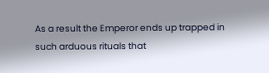As a result the Emperor ends up trapped in such arduous rituals that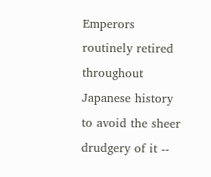Emperors routinely retired throughout Japanese history to avoid the sheer drudgery of it --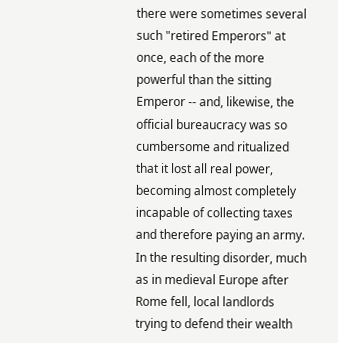there were sometimes several such "retired Emperors" at once, each of the more powerful than the sitting Emperor -- and, likewise, the official bureaucracy was so cumbersome and ritualized that it lost all real power, becoming almost completely incapable of collecting taxes and therefore paying an army. In the resulting disorder, much as in medieval Europe after Rome fell, local landlords trying to defend their wealth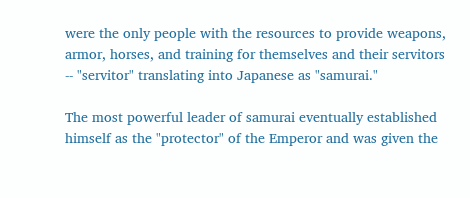were the only people with the resources to provide weapons, armor, horses, and training for themselves and their servitors -- "servitor" translating into Japanese as "samurai."

The most powerful leader of samurai eventually established himself as the "protector" of the Emperor and was given the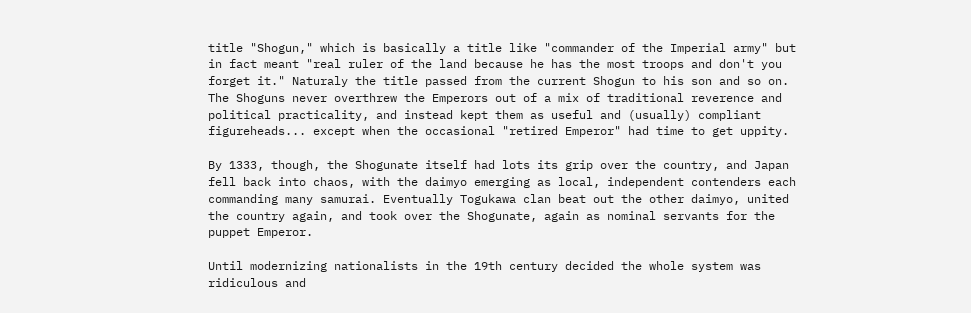title "Shogun," which is basically a title like "commander of the Imperial army" but in fact meant "real ruler of the land because he has the most troops and don't you forget it." Naturaly the title passed from the current Shogun to his son and so on. The Shoguns never overthrew the Emperors out of a mix of traditional reverence and political practicality, and instead kept them as useful and (usually) compliant figureheads... except when the occasional "retired Emperor" had time to get uppity.

By 1333, though, the Shogunate itself had lots its grip over the country, and Japan fell back into chaos, with the daimyo emerging as local, independent contenders each commanding many samurai. Eventually Togukawa clan beat out the other daimyo, united the country again, and took over the Shogunate, again as nominal servants for the puppet Emperor.

Until modernizing nationalists in the 19th century decided the whole system was ridiculous and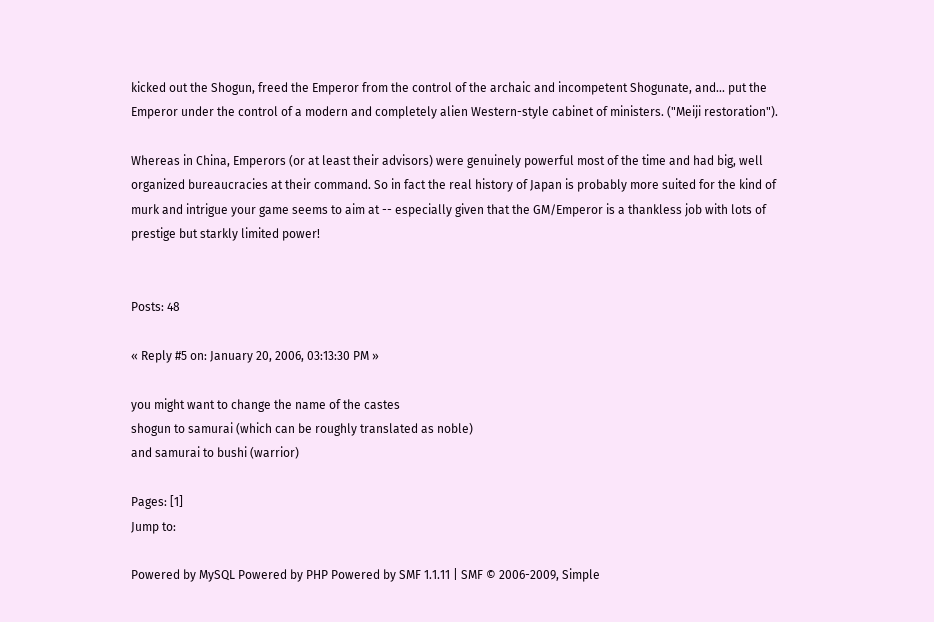kicked out the Shogun, freed the Emperor from the control of the archaic and incompetent Shogunate, and... put the Emperor under the control of a modern and completely alien Western-style cabinet of ministers. ("Meiji restoration").

Whereas in China, Emperors (or at least their advisors) were genuinely powerful most of the time and had big, well organized bureaucracies at their command. So in fact the real history of Japan is probably more suited for the kind of murk and intrigue your game seems to aim at -- especially given that the GM/Emperor is a thankless job with lots of prestige but starkly limited power!


Posts: 48

« Reply #5 on: January 20, 2006, 03:13:30 PM »

you might want to change the name of the castes
shogun to samurai (which can be roughly translated as noble)
and samurai to bushi (warrior)

Pages: [1]
Jump to:

Powered by MySQL Powered by PHP Powered by SMF 1.1.11 | SMF © 2006-2009, Simple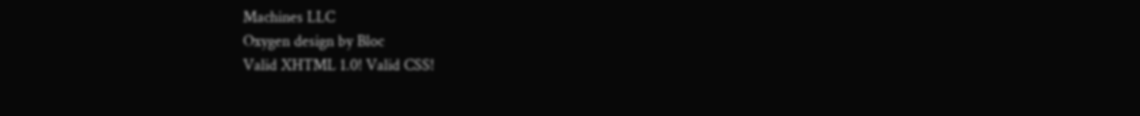Machines LLC
Oxygen design by Bloc
Valid XHTML 1.0! Valid CSS!